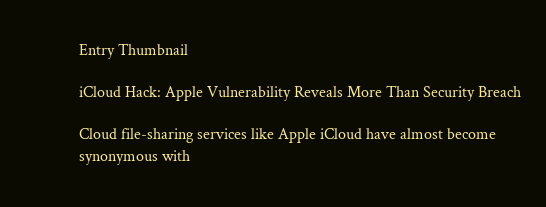Entry Thumbnail

iCloud Hack: Apple Vulnerability Reveals More Than Security Breach

Cloud file-sharing services like Apple iCloud have almost become synonymous with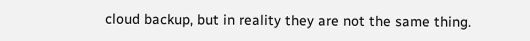cloud backup, but in reality they are not the same thing.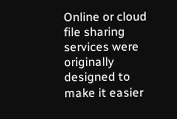Online or cloud file sharing services were originally designed to make it easier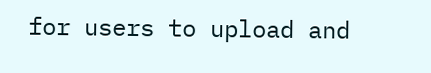for users to upload and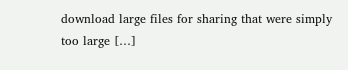download large files for sharing that were simply too large […]